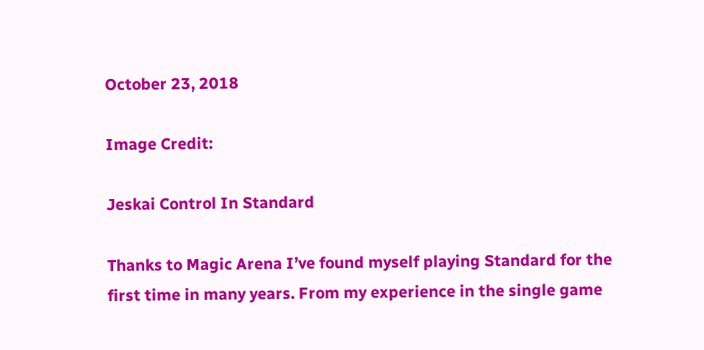October 23, 2018

Image Credit:

Jeskai Control In Standard

Thanks to Magic Arena I’ve found myself playing Standard for the first time in many years. From my experience in the single game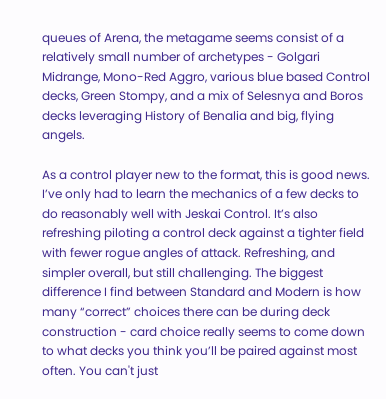queues of Arena, the metagame seems consist of a relatively small number of archetypes - Golgari Midrange, Mono-Red Aggro, various blue based Control decks, Green Stompy, and a mix of Selesnya and Boros decks leveraging History of Benalia and big, flying angels.

As a control player new to the format, this is good news. I’ve only had to learn the mechanics of a few decks to do reasonably well with Jeskai Control. It’s also refreshing piloting a control deck against a tighter field with fewer rogue angles of attack. Refreshing, and simpler overall, but still challenging. The biggest difference I find between Standard and Modern is how many “correct” choices there can be during deck construction - card choice really seems to come down to what decks you think you’ll be paired against most often. You can't just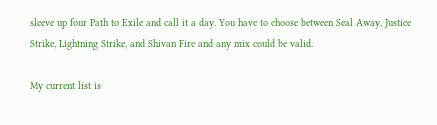sleeve up four Path to Exile and call it a day. You have to choose between Seal Away, Justice Strike, Lightning Strike, and Shivan Fire and any mix could be valid.

My current list is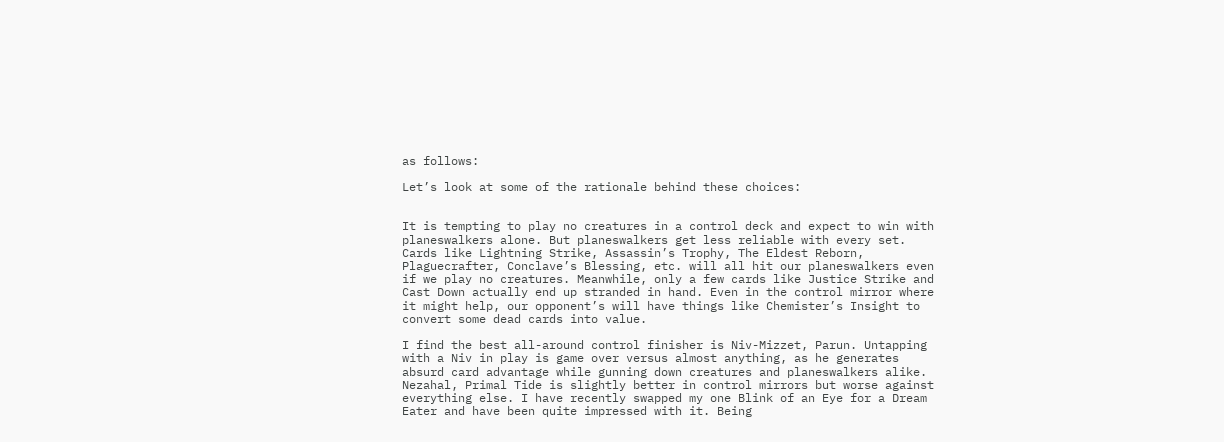as follows:

Let’s look at some of the rationale behind these choices:


It is tempting to play no creatures in a control deck and expect to win with planeswalkers alone. But planeswalkers get less reliable with every set. Cards like Lightning Strike, Assassin’s Trophy, The Eldest Reborn, Plaguecrafter, Conclave’s Blessing, etc. will all hit our planeswalkers even if we play no creatures. Meanwhile, only a few cards like Justice Strike and Cast Down actually end up stranded in hand. Even in the control mirror where it might help, our opponent’s will have things like Chemister’s Insight to convert some dead cards into value.

I find the best all-around control finisher is Niv-Mizzet, Parun. Untapping with a Niv in play is game over versus almost anything, as he generates absurd card advantage while gunning down creatures and planeswalkers alike. Nezahal, Primal Tide is slightly better in control mirrors but worse against everything else. I have recently swapped my one Blink of an Eye for a Dream Eater and have been quite impressed with it. Being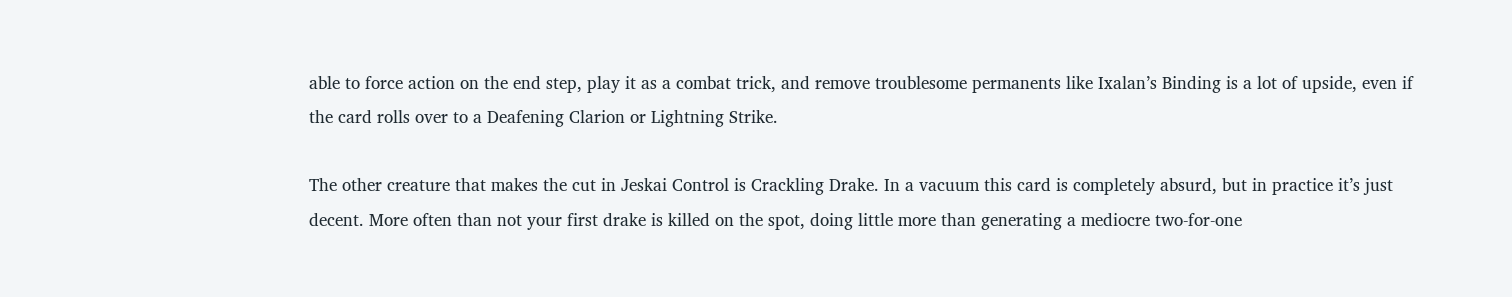able to force action on the end step, play it as a combat trick, and remove troublesome permanents like Ixalan’s Binding is a lot of upside, even if the card rolls over to a Deafening Clarion or Lightning Strike.

The other creature that makes the cut in Jeskai Control is Crackling Drake. In a vacuum this card is completely absurd, but in practice it’s just decent. More often than not your first drake is killed on the spot, doing little more than generating a mediocre two-for-one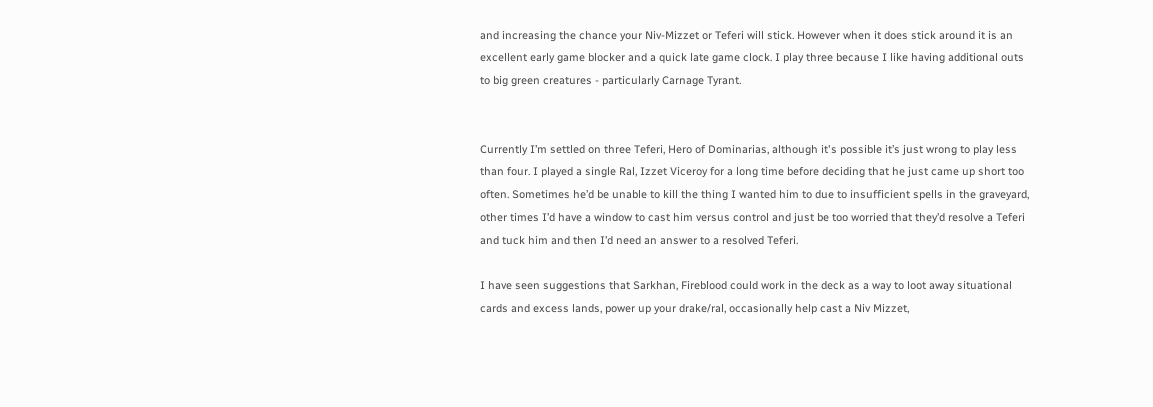and increasing the chance your Niv-Mizzet or Teferi will stick. However when it does stick around it is an excellent early game blocker and a quick late game clock. I play three because I like having additional outs to big green creatures - particularly Carnage Tyrant.


Currently I’m settled on three Teferi, Hero of Dominarias, although it's possible it’s just wrong to play less than four. I played a single Ral, Izzet Viceroy for a long time before deciding that he just came up short too often. Sometimes he’d be unable to kill the thing I wanted him to due to insufficient spells in the graveyard, other times I’d have a window to cast him versus control and just be too worried that they’d resolve a Teferi and tuck him and then I’d need an answer to a resolved Teferi.

I have seen suggestions that Sarkhan, Fireblood could work in the deck as a way to loot away situational cards and excess lands, power up your drake/ral, occasionally help cast a Niv Mizzet,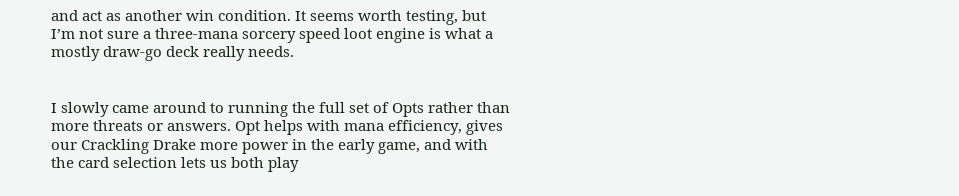and act as another win condition. It seems worth testing, but I’m not sure a three-mana sorcery speed loot engine is what a mostly draw-go deck really needs.


I slowly came around to running the full set of Opts rather than more threats or answers. Opt helps with mana efficiency, gives our Crackling Drake more power in the early game, and with the card selection lets us both play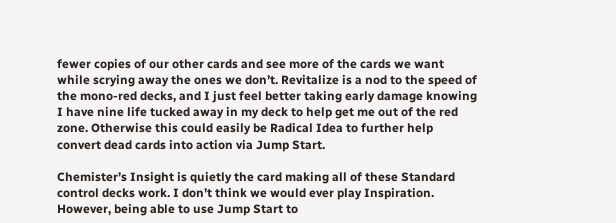fewer copies of our other cards and see more of the cards we want while scrying away the ones we don’t. Revitalize is a nod to the speed of the mono-red decks, and I just feel better taking early damage knowing I have nine life tucked away in my deck to help get me out of the red zone. Otherwise this could easily be Radical Idea to further help convert dead cards into action via Jump Start.

Chemister’s Insight is quietly the card making all of these Standard control decks work. I don’t think we would ever play Inspiration. However, being able to use Jump Start to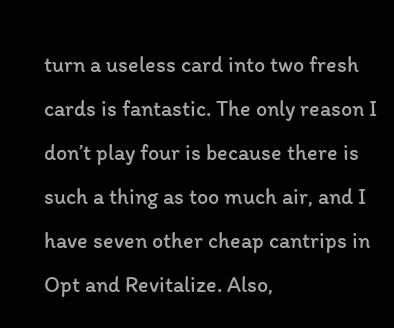turn a useless card into two fresh cards is fantastic. The only reason I don’t play four is because there is such a thing as too much air, and I have seven other cheap cantrips in Opt and Revitalize. Also,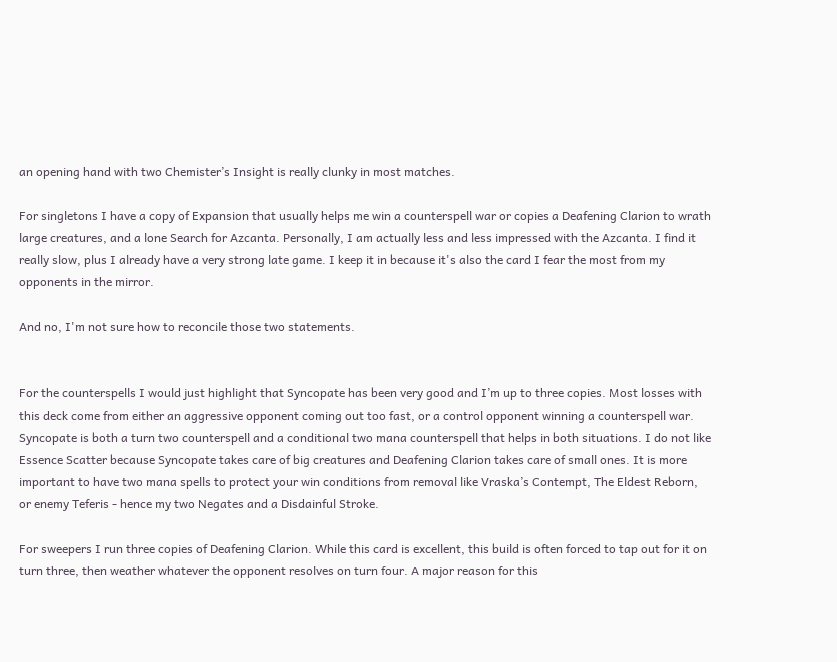an opening hand with two Chemister’s Insight is really clunky in most matches.

For singletons I have a copy of Expansion that usually helps me win a counterspell war or copies a Deafening Clarion to wrath large creatures, and a lone Search for Azcanta. Personally, I am actually less and less impressed with the Azcanta. I find it really slow, plus I already have a very strong late game. I keep it in because it's also the card I fear the most from my opponents in the mirror.

And no, I'm not sure how to reconcile those two statements.


For the counterspells I would just highlight that Syncopate has been very good and I’m up to three copies. Most losses with this deck come from either an aggressive opponent coming out too fast, or a control opponent winning a counterspell war. Syncopate is both a turn two counterspell and a conditional two mana counterspell that helps in both situations. I do not like Essence Scatter because Syncopate takes care of big creatures and Deafening Clarion takes care of small ones. It is more important to have two mana spells to protect your win conditions from removal like Vraska’s Contempt, The Eldest Reborn, or enemy Teferis - hence my two Negates and a Disdainful Stroke.

For sweepers I run three copies of Deafening Clarion. While this card is excellent, this build is often forced to tap out for it on turn three, then weather whatever the opponent resolves on turn four. A major reason for this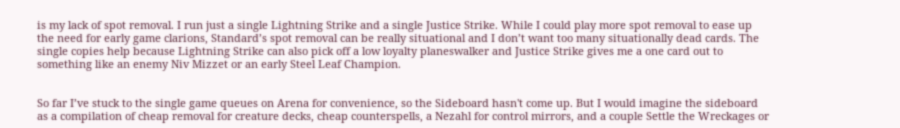is my lack of spot removal. I run just a single Lightning Strike and a single Justice Strike. While I could play more spot removal to ease up the need for early game clarions, Standard’s spot removal can be really situational and I don’t want too many situationally dead cards. The single copies help because Lightning Strike can also pick off a low loyalty planeswalker and Justice Strike gives me a one card out to something like an enemy Niv Mizzet or an early Steel Leaf Champion.


So far I’ve stuck to the single game queues on Arena for convenience, so the Sideboard hasn't come up. But I would imagine the sideboard as a compilation of cheap removal for creature decks, cheap counterspells, a Nezahl for control mirrors, and a couple Settle the Wreckages or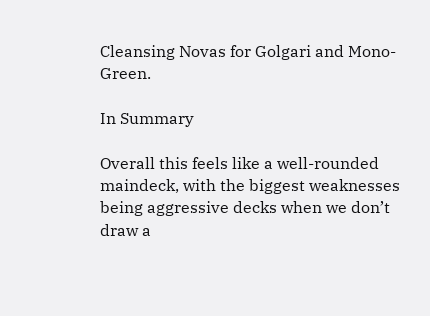Cleansing Novas for Golgari and Mono-Green.

In Summary

Overall this feels like a well-rounded maindeck, with the biggest weaknesses being aggressive decks when we don’t draw a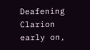Deafening Clarion early on,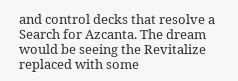and control decks that resolve a Search for Azcanta. The dream would be seeing the Revitalize replaced with some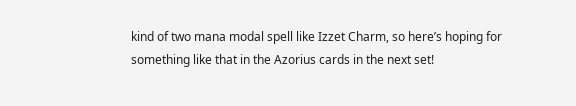kind of two mana modal spell like Izzet Charm, so here’s hoping for something like that in the Azorius cards in the next set!